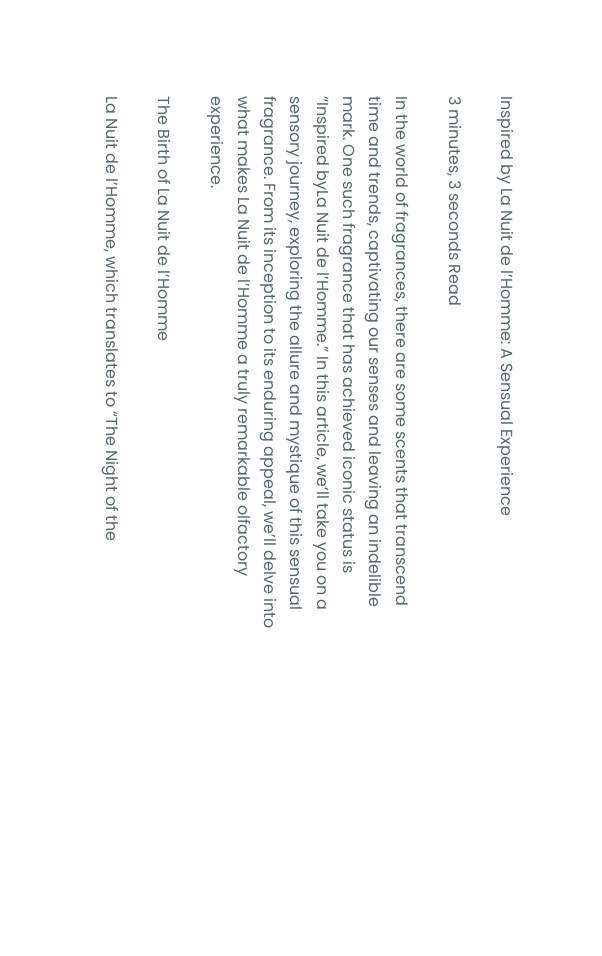Inspired by La Nuit de l’Homme: A Sensual Experience

3 minutes, 3 seconds Read

In the world of fragrances, there are some scents that transcend time and trends, captivating our senses and leaving an indelible mark. One such fragrance that has achieved iconic status is “Inspired byLa Nuit de l’Homme.” In this article, we’ll take you on a sensory journey, exploring the allure and mystique of this sensual fragrance. From its inception to its enduring appeal, we’ll delve into what makes La Nuit de l’Homme a truly remarkable olfactory experience.

The Birth of La Nuit de l’Homme

La Nuit de l’Homme, which translates to “The Night of the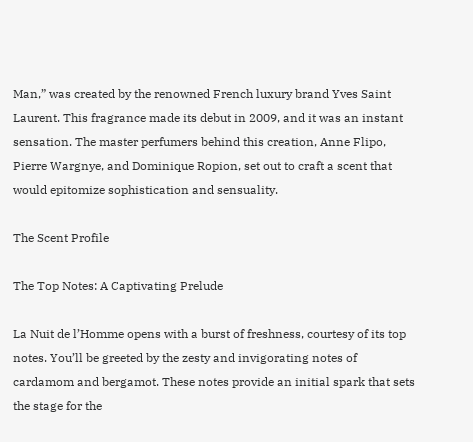Man,” was created by the renowned French luxury brand Yves Saint Laurent. This fragrance made its debut in 2009, and it was an instant sensation. The master perfumers behind this creation, Anne Flipo, Pierre Wargnye, and Dominique Ropion, set out to craft a scent that would epitomize sophistication and sensuality.

The Scent Profile

The Top Notes: A Captivating Prelude

La Nuit de l’Homme opens with a burst of freshness, courtesy of its top notes. You’ll be greeted by the zesty and invigorating notes of cardamom and bergamot. These notes provide an initial spark that sets the stage for the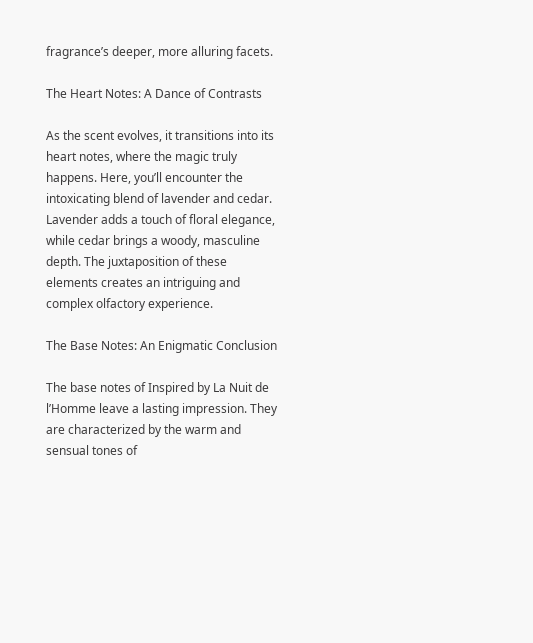fragrance’s deeper, more alluring facets.

The Heart Notes: A Dance of Contrasts

As the scent evolves, it transitions into its heart notes, where the magic truly happens. Here, you’ll encounter the intoxicating blend of lavender and cedar. Lavender adds a touch of floral elegance, while cedar brings a woody, masculine depth. The juxtaposition of these elements creates an intriguing and complex olfactory experience.

The Base Notes: An Enigmatic Conclusion

The base notes of Inspired by La Nuit de l’Homme leave a lasting impression. They are characterized by the warm and sensual tones of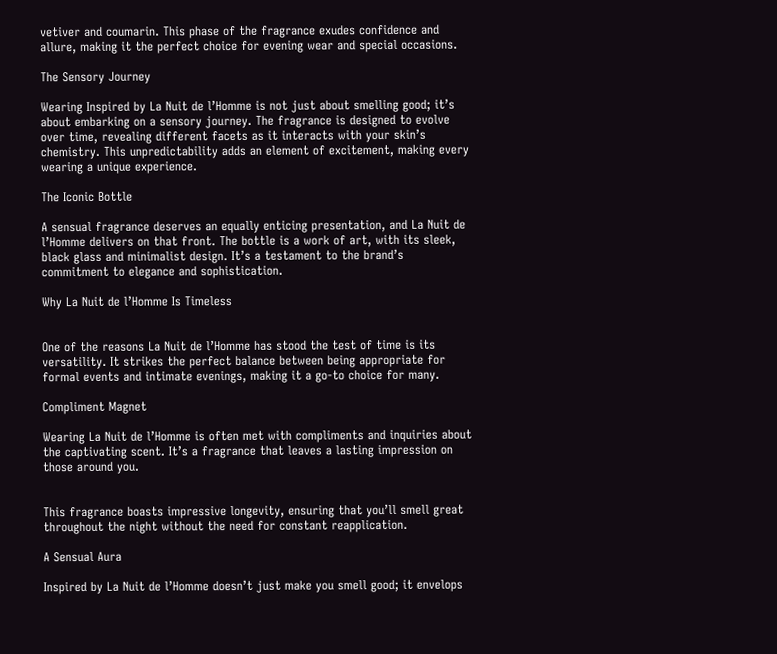vetiver and coumarin. This phase of the fragrance exudes confidence and allure, making it the perfect choice for evening wear and special occasions.

The Sensory Journey

Wearing Inspired by La Nuit de l’Homme is not just about smelling good; it’s about embarking on a sensory journey. The fragrance is designed to evolve over time, revealing different facets as it interacts with your skin’s chemistry. This unpredictability adds an element of excitement, making every wearing a unique experience.

The Iconic Bottle

A sensual fragrance deserves an equally enticing presentation, and La Nuit de l’Homme delivers on that front. The bottle is a work of art, with its sleek, black glass and minimalist design. It’s a testament to the brand’s commitment to elegance and sophistication.

Why La Nuit de l’Homme Is Timeless


One of the reasons La Nuit de l’Homme has stood the test of time is its versatility. It strikes the perfect balance between being appropriate for formal events and intimate evenings, making it a go-to choice for many.

Compliment Magnet

Wearing La Nuit de l’Homme is often met with compliments and inquiries about the captivating scent. It’s a fragrance that leaves a lasting impression on those around you.


This fragrance boasts impressive longevity, ensuring that you’ll smell great throughout the night without the need for constant reapplication.

A Sensual Aura

Inspired by La Nuit de l’Homme doesn’t just make you smell good; it envelops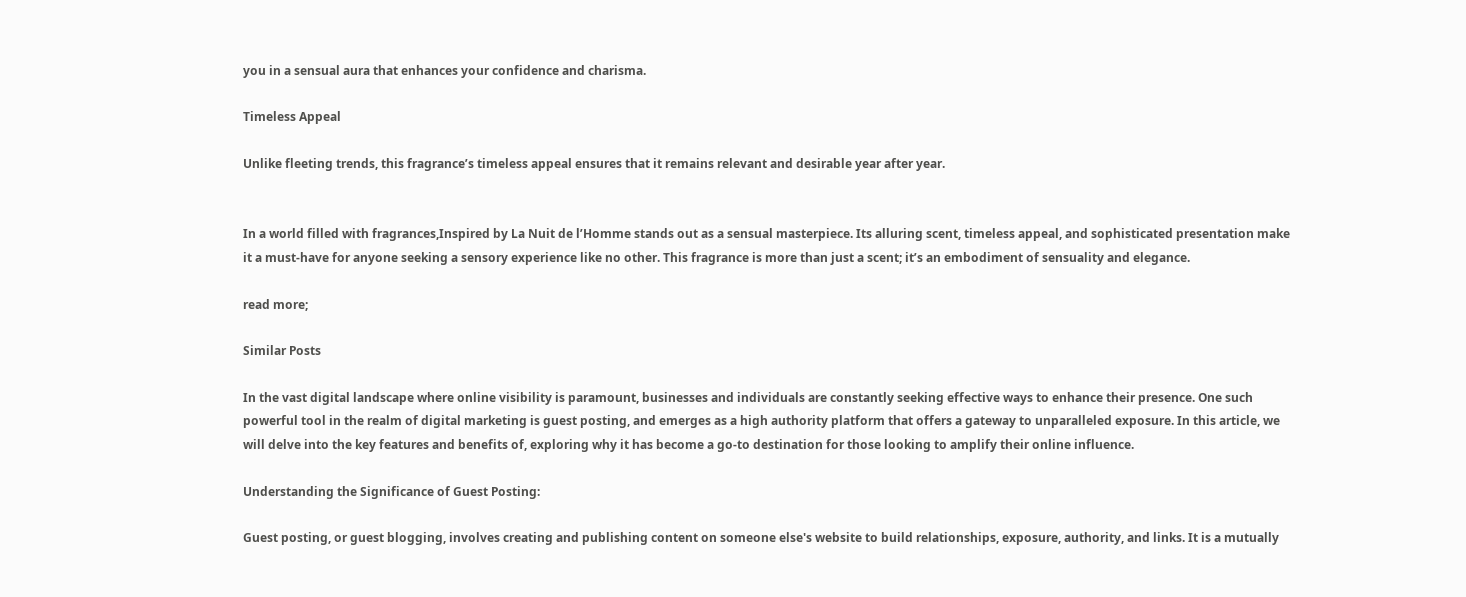you in a sensual aura that enhances your confidence and charisma.

Timeless Appeal

Unlike fleeting trends, this fragrance’s timeless appeal ensures that it remains relevant and desirable year after year.


In a world filled with fragrances,Inspired by La Nuit de l’Homme stands out as a sensual masterpiece. Its alluring scent, timeless appeal, and sophisticated presentation make it a must-have for anyone seeking a sensory experience like no other. This fragrance is more than just a scent; it’s an embodiment of sensuality and elegance.

read more;

Similar Posts

In the vast digital landscape where online visibility is paramount, businesses and individuals are constantly seeking effective ways to enhance their presence. One such powerful tool in the realm of digital marketing is guest posting, and emerges as a high authority platform that offers a gateway to unparalleled exposure. In this article, we will delve into the key features and benefits of, exploring why it has become a go-to destination for those looking to amplify their online influence.

Understanding the Significance of Guest Posting:

Guest posting, or guest blogging, involves creating and publishing content on someone else's website to build relationships, exposure, authority, and links. It is a mutually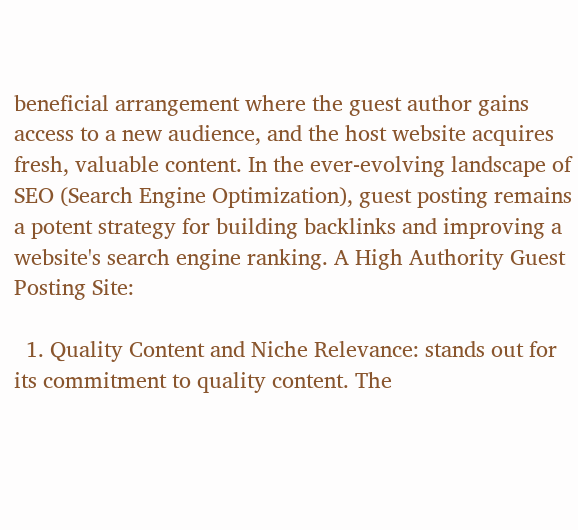beneficial arrangement where the guest author gains access to a new audience, and the host website acquires fresh, valuable content. In the ever-evolving landscape of SEO (Search Engine Optimization), guest posting remains a potent strategy for building backlinks and improving a website's search engine ranking. A High Authority Guest Posting Site:

  1. Quality Content and Niche Relevance: stands out for its commitment to quality content. The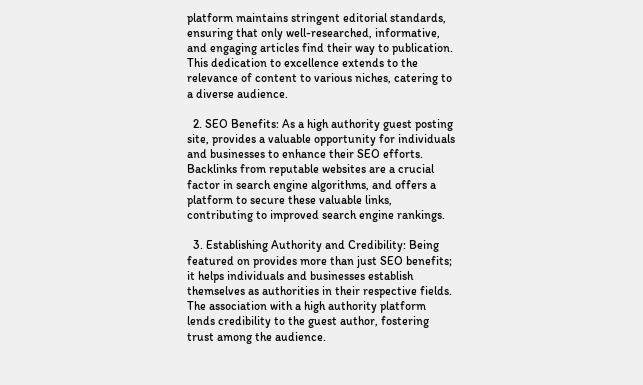platform maintains stringent editorial standards, ensuring that only well-researched, informative, and engaging articles find their way to publication. This dedication to excellence extends to the relevance of content to various niches, catering to a diverse audience.

  2. SEO Benefits: As a high authority guest posting site, provides a valuable opportunity for individuals and businesses to enhance their SEO efforts. Backlinks from reputable websites are a crucial factor in search engine algorithms, and offers a platform to secure these valuable links, contributing to improved search engine rankings.

  3. Establishing Authority and Credibility: Being featured on provides more than just SEO benefits; it helps individuals and businesses establish themselves as authorities in their respective fields. The association with a high authority platform lends credibility to the guest author, fostering trust among the audience.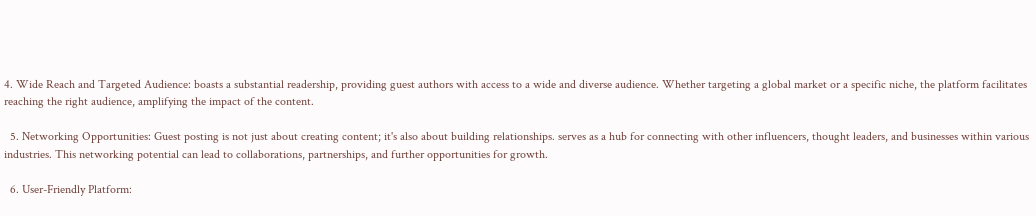4. Wide Reach and Targeted Audience: boasts a substantial readership, providing guest authors with access to a wide and diverse audience. Whether targeting a global market or a specific niche, the platform facilitates reaching the right audience, amplifying the impact of the content.

  5. Networking Opportunities: Guest posting is not just about creating content; it's also about building relationships. serves as a hub for connecting with other influencers, thought leaders, and businesses within various industries. This networking potential can lead to collaborations, partnerships, and further opportunities for growth.

  6. User-Friendly Platform: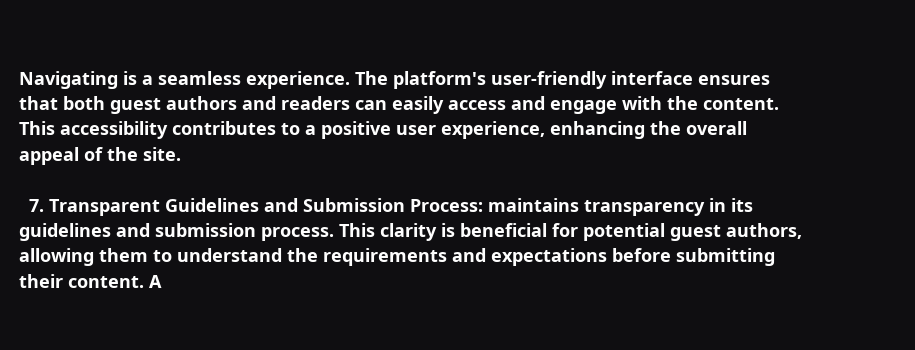Navigating is a seamless experience. The platform's user-friendly interface ensures that both guest authors and readers can easily access and engage with the content. This accessibility contributes to a positive user experience, enhancing the overall appeal of the site.

  7. Transparent Guidelines and Submission Process: maintains transparency in its guidelines and submission process. This clarity is beneficial for potential guest authors, allowing them to understand the requirements and expectations before submitting their content. A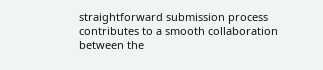straightforward submission process contributes to a smooth collaboration between the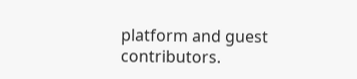platform and guest contributors.